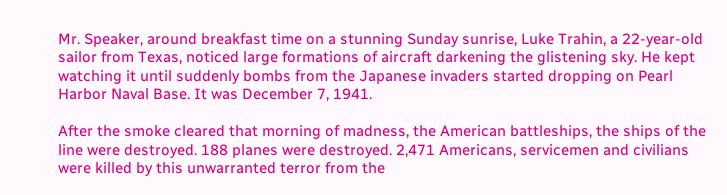Mr. Speaker, around breakfast time on a stunning Sunday sunrise, Luke Trahin, a 22-year-old sailor from Texas, noticed large formations of aircraft darkening the glistening sky. He kept watching it until suddenly bombs from the Japanese invaders started dropping on Pearl Harbor Naval Base. It was December 7, 1941.

After the smoke cleared that morning of madness, the American battleships, the ships of the line were destroyed. 188 planes were destroyed. 2,471 Americans, servicemen and civilians were killed by this unwarranted terror from the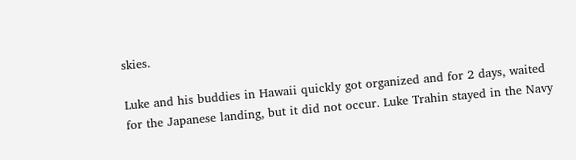skies.

Luke and his buddies in Hawaii quickly got organized and for 2 days, waited for the Japanese landing, but it did not occur. Luke Trahin stayed in the Navy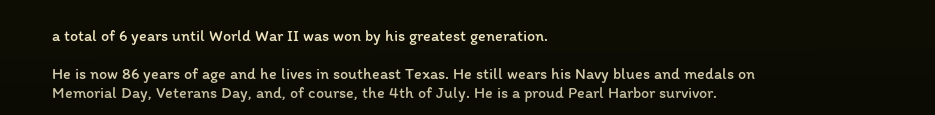a total of 6 years until World War II was won by his greatest generation.

He is now 86 years of age and he lives in southeast Texas. He still wears his Navy blues and medals on Memorial Day, Veterans Day, and, of course, the 4th of July. He is a proud Pearl Harbor survivor.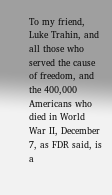To my friend, Luke Trahin, and all those who served the cause of freedom, and the 400,000 Americans who died in World War II, December 7, as FDR said, is a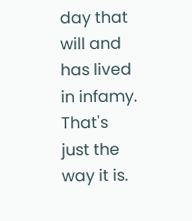day that will and has lived in infamy. That's just the way it is.